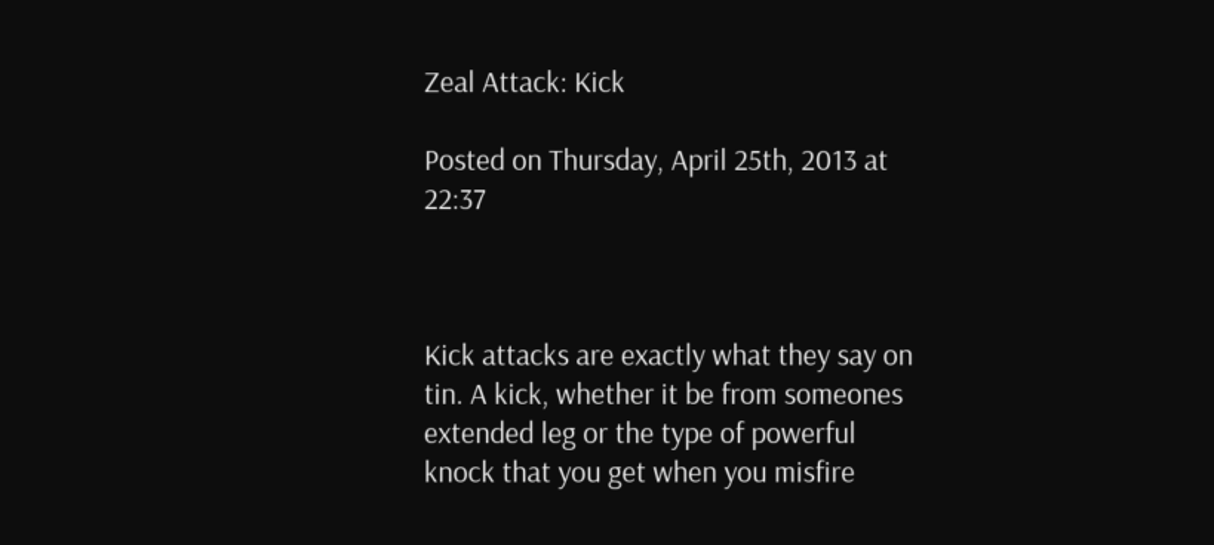Zeal Attack: Kick

Posted on Thursday, April 25th, 2013 at 22:37



Kick attacks are exactly what they say on tin. A kick, whether it be from someones extended leg or the type of powerful knock that you get when you misfire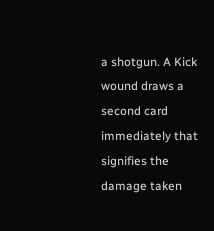a shotgun. A Kick wound draws a second card immediately that signifies the damage taken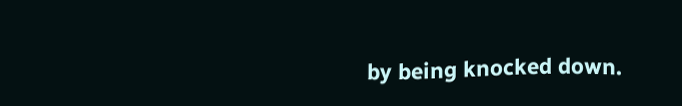by being knocked down.